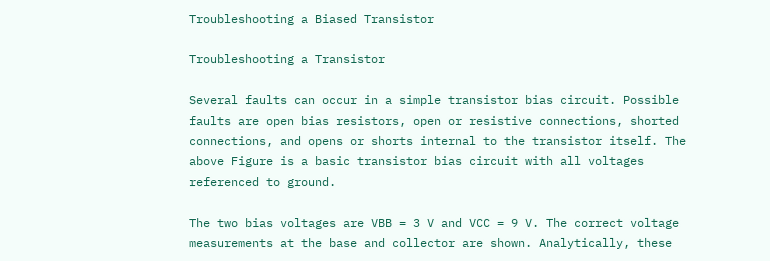Troubleshooting a Biased Transistor

Troubleshooting a Transistor

Several faults can occur in a simple transistor bias circuit. Possible faults are open bias resistors, open or resistive connections, shorted connections, and opens or shorts internal to the transistor itself. The above Figure is a basic transistor bias circuit with all voltages referenced to ground.

The two bias voltages are VBB = 3 V and VCC = 9 V. The correct voltage measurements at the base and collector are shown. Analytically, these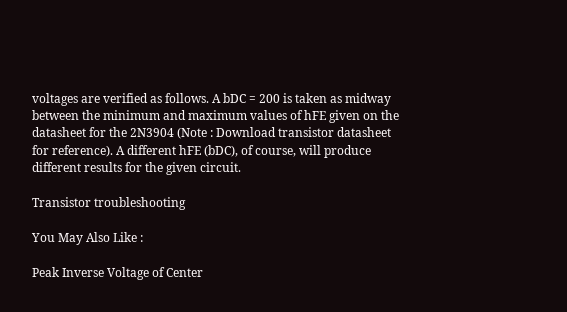voltages are verified as follows. A bDC = 200 is taken as midway between the minimum and maximum values of hFE given on the datasheet for the 2N3904 (Note : Download transistor datasheet for reference). A different hFE (bDC), of course, will produce different results for the given circuit.

Transistor troubleshooting

You May Also Like :

Peak Inverse Voltage of Center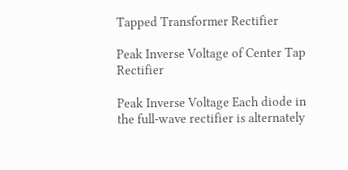Tapped Transformer Rectifier

Peak Inverse Voltage of Center Tap Rectifier

Peak Inverse Voltage Each diode in the full-wave rectifier is alternately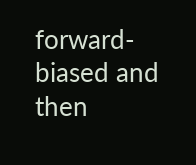forward-biased and then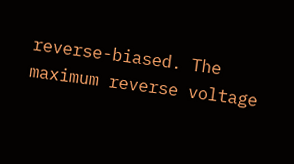reverse-biased. The maximum reverse voltage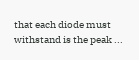that each diode must withstand is the peak ...